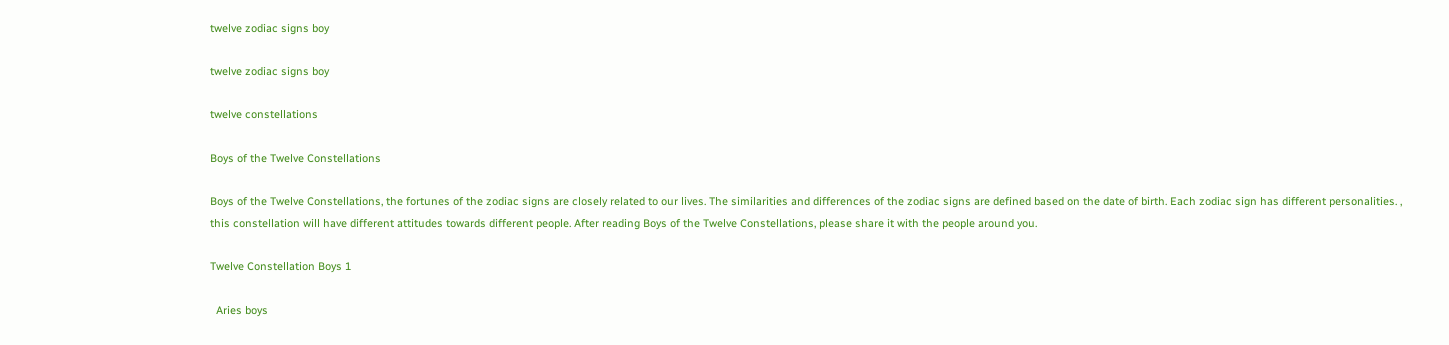twelve zodiac signs boy

twelve zodiac signs boy

twelve constellations

Boys of the Twelve Constellations

Boys of the Twelve Constellations, the fortunes of the zodiac signs are closely related to our lives. The similarities and differences of the zodiac signs are defined based on the date of birth. Each zodiac sign has different personalities. , this constellation will have different attitudes towards different people. After reading Boys of the Twelve Constellations, please share it with the people around you.

Twelve Constellation Boys 1

  Aries boys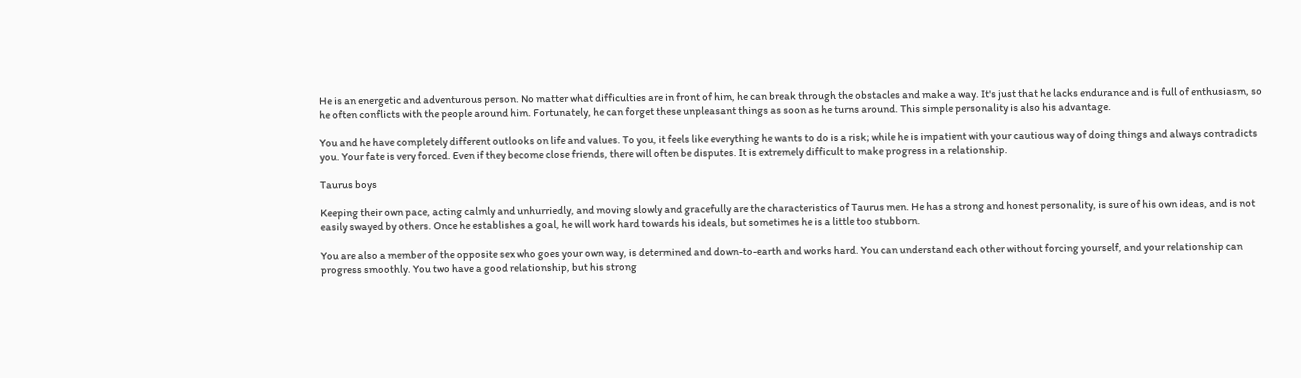He is an energetic and adventurous person. No matter what difficulties are in front of him, he can break through the obstacles and make a way. It's just that he lacks endurance and is full of enthusiasm, so he often conflicts with the people around him. Fortunately, he can forget these unpleasant things as soon as he turns around. This simple personality is also his advantage.

You and he have completely different outlooks on life and values. To you, it feels like everything he wants to do is a risk; while he is impatient with your cautious way of doing things and always contradicts you. Your fate is very forced. Even if they become close friends, there will often be disputes. It is extremely difficult to make progress in a relationship.

Taurus boys

Keeping their own pace, acting calmly and unhurriedly, and moving slowly and gracefully are the characteristics of Taurus men. He has a strong and honest personality, is sure of his own ideas, and is not easily swayed by others. Once he establishes a goal, he will work hard towards his ideals, but sometimes he is a little too stubborn.

You are also a member of the opposite sex who goes your own way, is determined and down-to-earth and works hard. You can understand each other without forcing yourself, and your relationship can progress smoothly. You two have a good relationship, but his strong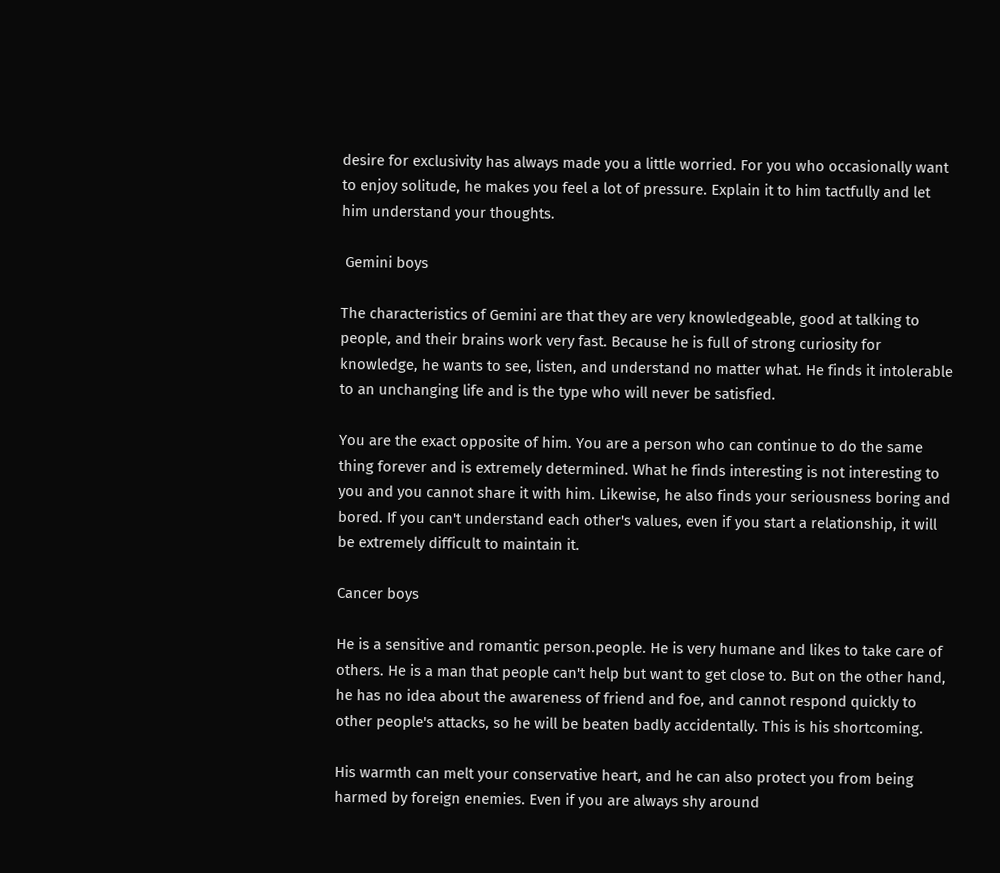desire for exclusivity has always made you a little worried. For you who occasionally want to enjoy solitude, he makes you feel a lot of pressure. Explain it to him tactfully and let him understand your thoughts.

 Gemini boys

The characteristics of Gemini are that they are very knowledgeable, good at talking to people, and their brains work very fast. Because he is full of strong curiosity for knowledge, he wants to see, listen, and understand no matter what. He finds it intolerable to an unchanging life and is the type who will never be satisfied.

You are the exact opposite of him. You are a person who can continue to do the same thing forever and is extremely determined. What he finds interesting is not interesting to you and you cannot share it with him. Likewise, he also finds your seriousness boring and bored. If you can't understand each other's values, even if you start a relationship, it will be extremely difficult to maintain it.

Cancer boys

He is a sensitive and romantic person.people. He is very humane and likes to take care of others. He is a man that people can't help but want to get close to. But on the other hand, he has no idea about the awareness of friend and foe, and cannot respond quickly to other people's attacks, so he will be beaten badly accidentally. This is his shortcoming.

His warmth can melt your conservative heart, and he can also protect you from being harmed by foreign enemies. Even if you are always shy around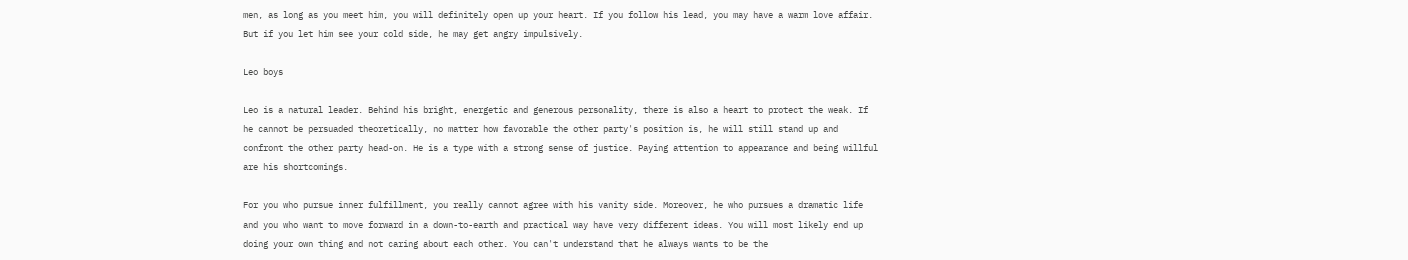men, as long as you meet him, you will definitely open up your heart. If you follow his lead, you may have a warm love affair. But if you let him see your cold side, he may get angry impulsively.

Leo boys

Leo is a natural leader. Behind his bright, energetic and generous personality, there is also a heart to protect the weak. If he cannot be persuaded theoretically, no matter how favorable the other party's position is, he will still stand up and confront the other party head-on. He is a type with a strong sense of justice. Paying attention to appearance and being willful are his shortcomings.

For you who pursue inner fulfillment, you really cannot agree with his vanity side. Moreover, he who pursues a dramatic life and you who want to move forward in a down-to-earth and practical way have very different ideas. You will most likely end up doing your own thing and not caring about each other. You can't understand that he always wants to be the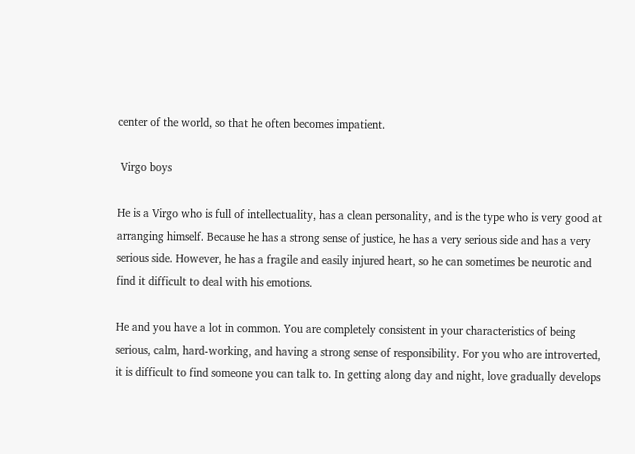center of the world, so that he often becomes impatient.

 Virgo boys

He is a Virgo who is full of intellectuality, has a clean personality, and is the type who is very good at arranging himself. Because he has a strong sense of justice, he has a very serious side and has a very serious side. However, he has a fragile and easily injured heart, so he can sometimes be neurotic and find it difficult to deal with his emotions.

He and you have a lot in common. You are completely consistent in your characteristics of being serious, calm, hard-working, and having a strong sense of responsibility. For you who are introverted, it is difficult to find someone you can talk to. In getting along day and night, love gradually develops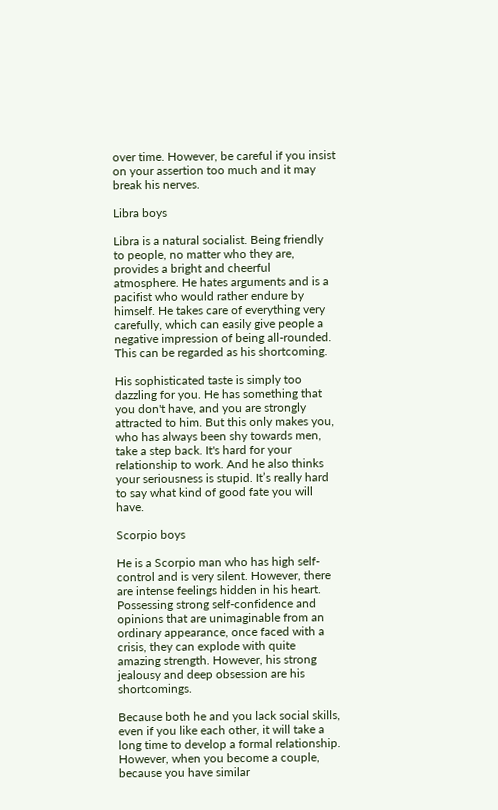over time. However, be careful if you insist on your assertion too much and it may break his nerves.

Libra boys

Libra is a natural socialist. Being friendly to people, no matter who they are, provides a bright and cheerful atmosphere. He hates arguments and is a pacifist who would rather endure by himself. He takes care of everything very carefully, which can easily give people a negative impression of being all-rounded. This can be regarded as his shortcoming.

His sophisticated taste is simply too dazzling for you. He has something that you don't have, and you are strongly attracted to him. But this only makes you, who has always been shy towards men, take a step back. It's hard for your relationship to work. And he also thinks your seriousness is stupid. It’s really hard to say what kind of good fate you will have.

Scorpio boys

He is a Scorpio man who has high self-control and is very silent. However, there are intense feelings hidden in his heart. Possessing strong self-confidence and opinions that are unimaginable from an ordinary appearance, once faced with a crisis, they can explode with quite amazing strength. However, his strong jealousy and deep obsession are his shortcomings.

Because both he and you lack social skills, even if you like each other, it will take a long time to develop a formal relationship. However, when you become a couple, because you have similar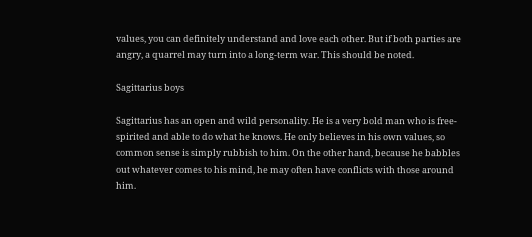values, you can definitely understand and love each other. But if both parties are angry, a quarrel may turn into a long-term war. This should be noted.

Sagittarius boys

Sagittarius has an open and wild personality. He is a very bold man who is free-spirited and able to do what he knows. He only believes in his own values, so common sense is simply rubbish to him. On the other hand, because he babbles out whatever comes to his mind, he may often have conflicts with those around him.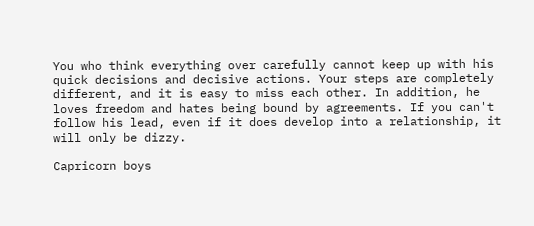You who think everything over carefully cannot keep up with his quick decisions and decisive actions. Your steps are completely different, and it is easy to miss each other. In addition, he loves freedom and hates being bound by agreements. If you can't follow his lead, even if it does develop into a relationship, it will only be dizzy.

Capricorn boys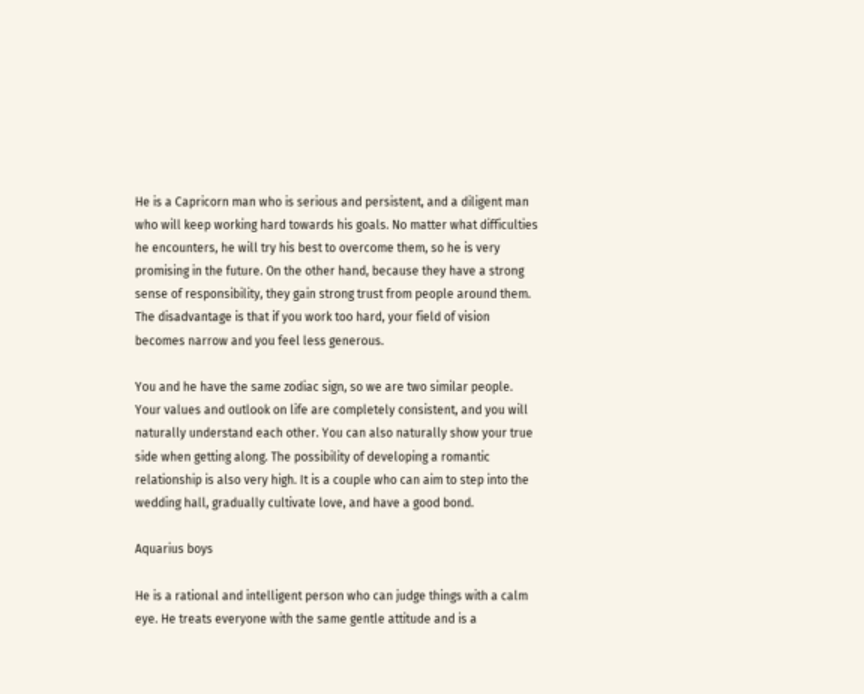He is a Capricorn man who is serious and persistent, and a diligent man who will keep working hard towards his goals. No matter what difficulties he encounters, he will try his best to overcome them, so he is very promising in the future. On the other hand, because they have a strong sense of responsibility, they gain strong trust from people around them. The disadvantage is that if you work too hard, your field of vision becomes narrow and you feel less generous.

You and he have the same zodiac sign, so we are two similar people. Your values and outlook on life are completely consistent, and you will naturally understand each other. You can also naturally show your true side when getting along. The possibility of developing a romantic relationship is also very high. It is a couple who can aim to step into the wedding hall, gradually cultivate love, and have a good bond.

Aquarius boys

He is a rational and intelligent person who can judge things with a calm eye. He treats everyone with the same gentle attitude and is a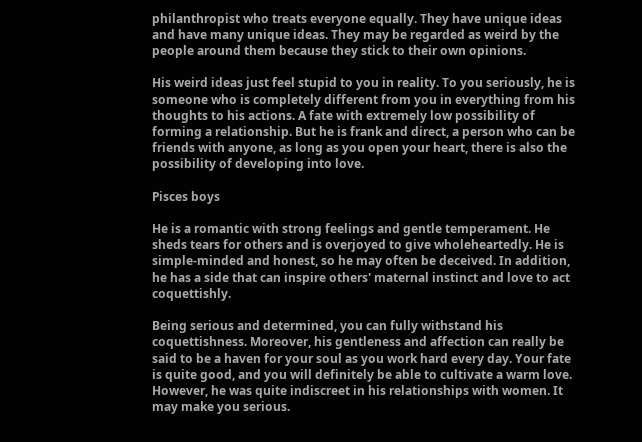philanthropist who treats everyone equally. They have unique ideas and have many unique ideas. They may be regarded as weird by the people around them because they stick to their own opinions.

His weird ideas just feel stupid to you in reality. To you seriously, he is someone who is completely different from you in everything from his thoughts to his actions. A fate with extremely low possibility of forming a relationship. But he is frank and direct, a person who can be friends with anyone, as long as you open your heart, there is also the possibility of developing into love.

Pisces boys

He is a romantic with strong feelings and gentle temperament. He sheds tears for others and is overjoyed to give wholeheartedly. He is simple-minded and honest, so he may often be deceived. In addition, he has a side that can inspire others' maternal instinct and love to act coquettishly.

Being serious and determined, you can fully withstand his coquettishness. Moreover, his gentleness and affection can really be said to be a haven for your soul as you work hard every day. Your fate is quite good, and you will definitely be able to cultivate a warm love. However, he was quite indiscreet in his relationships with women. It may make you serious.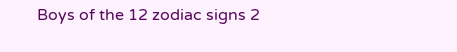Boys of the 12 zodiac signs 2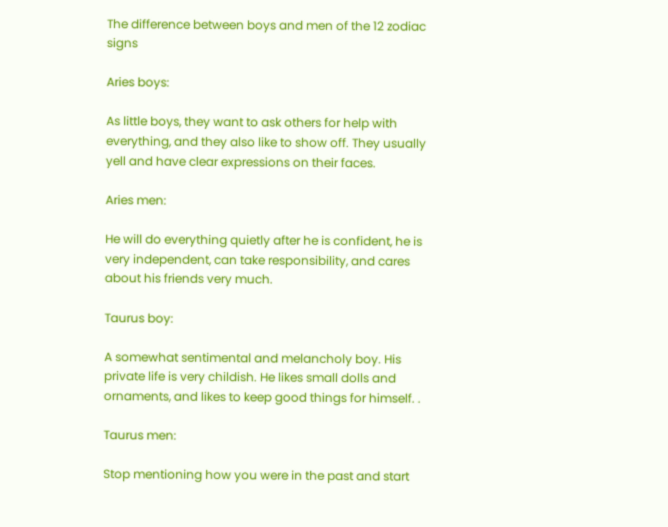The difference between boys and men of the 12 zodiac signs

Aries boys:

As little boys, they want to ask others for help with everything, and they also like to show off. They usually yell and have clear expressions on their faces.

Aries men:

He will do everything quietly after he is confident, he is very independent, can take responsibility, and cares about his friends very much.

Taurus boy:

A somewhat sentimental and melancholy boy. His private life is very childish. He likes small dolls and ornaments, and likes to keep good things for himself. .

Taurus men:

Stop mentioning how you were in the past and start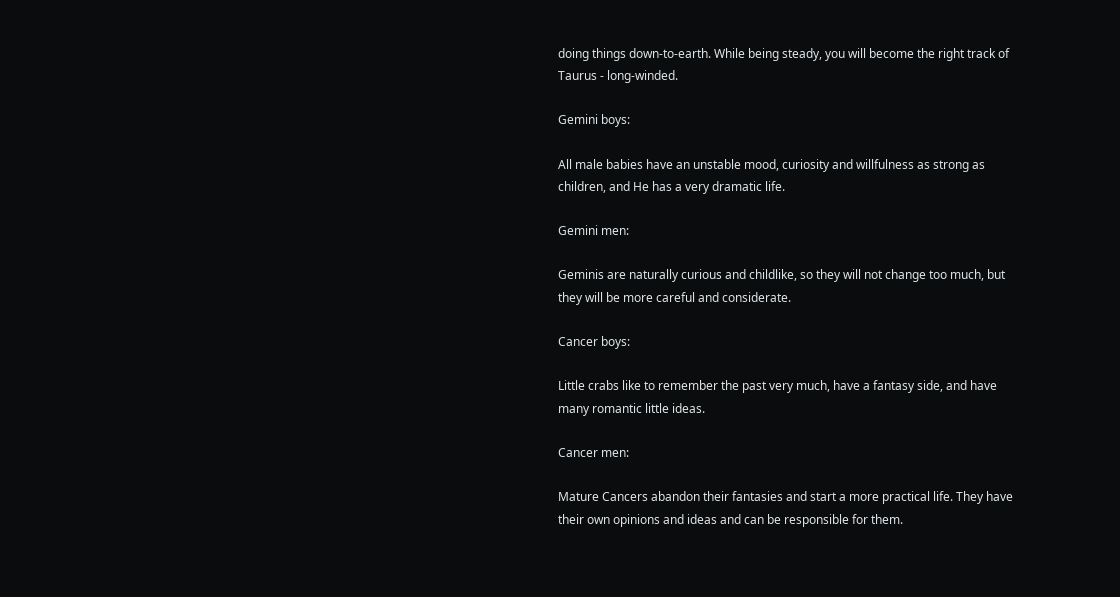doing things down-to-earth. While being steady, you will become the right track of Taurus - long-winded.

Gemini boys:

All male babies have an unstable mood, curiosity and willfulness as strong as children, and He has a very dramatic life.

Gemini men:

Geminis are naturally curious and childlike, so they will not change too much, but they will be more careful and considerate.

Cancer boys:

Little crabs like to remember the past very much, have a fantasy side, and have many romantic little ideas.

Cancer men:

Mature Cancers abandon their fantasies and start a more practical life. They have their own opinions and ideas and can be responsible for them.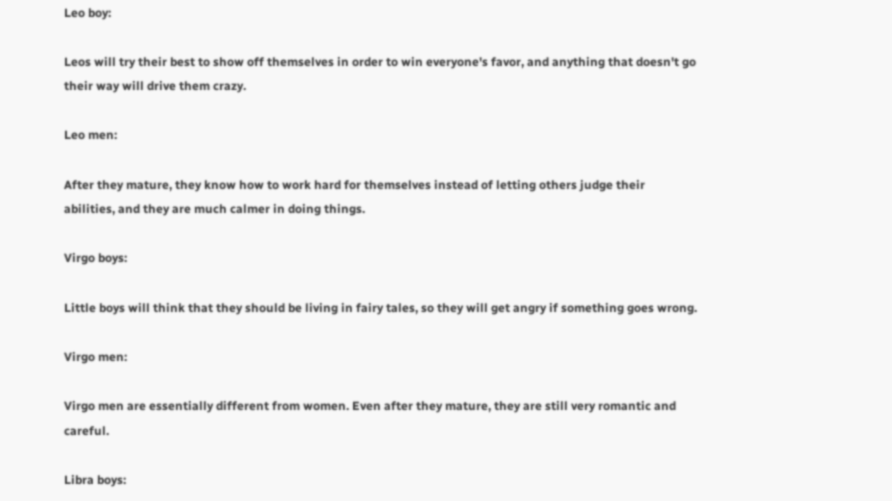Leo boy:

Leos will try their best to show off themselves in order to win everyone's favor, and anything that doesn't go their way will drive them crazy.

Leo men:

After they mature, they know how to work hard for themselves instead of letting others judge their abilities, and they are much calmer in doing things.

Virgo boys:

Little boys will think that they should be living in fairy tales, so they will get angry if something goes wrong.

Virgo men:

Virgo men are essentially different from women. Even after they mature, they are still very romantic and careful.

Libra boys: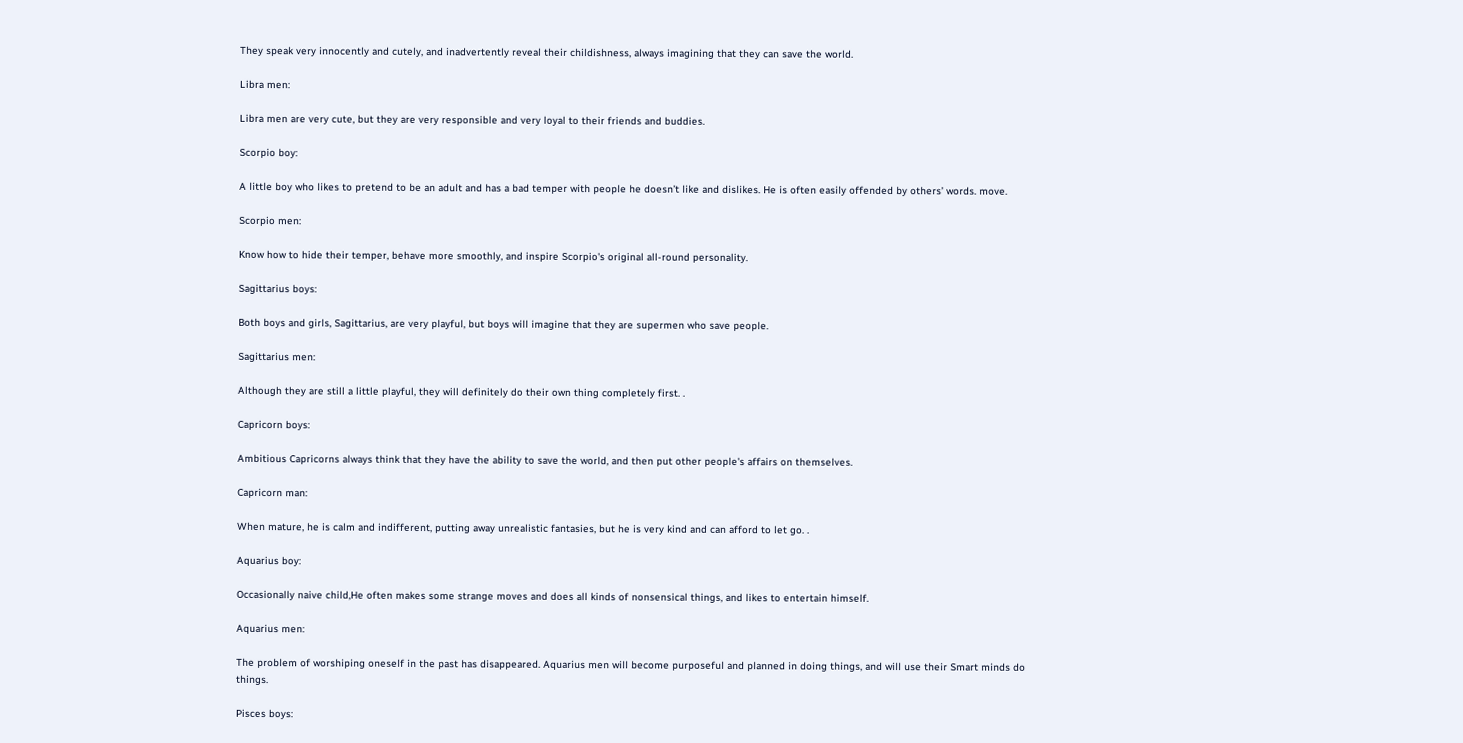They speak very innocently and cutely, and inadvertently reveal their childishness, always imagining that they can save the world.

Libra men:

Libra men are very cute, but they are very responsible and very loyal to their friends and buddies.

Scorpio boy:

A little boy who likes to pretend to be an adult and has a bad temper with people he doesn’t like and dislikes. He is often easily offended by others’ words. move.

Scorpio men:

Know how to hide their temper, behave more smoothly, and inspire Scorpio's original all-round personality.

Sagittarius boys:

Both boys and girls, Sagittarius, are very playful, but boys will imagine that they are supermen who save people.

Sagittarius men:

Although they are still a little playful, they will definitely do their own thing completely first. .

Capricorn boys:

Ambitious Capricorns always think that they have the ability to save the world, and then put other people's affairs on themselves.

Capricorn man:

When mature, he is calm and indifferent, putting away unrealistic fantasies, but he is very kind and can afford to let go. .

Aquarius boy:

Occasionally naive child,He often makes some strange moves and does all kinds of nonsensical things, and likes to entertain himself.

Aquarius men:

The problem of worshiping oneself in the past has disappeared. Aquarius men will become purposeful and planned in doing things, and will use their Smart minds do things.

Pisces boys: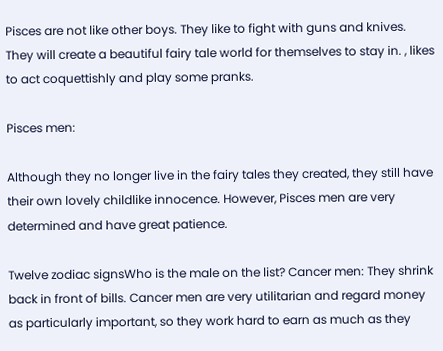Pisces are not like other boys. They like to fight with guns and knives. They will create a beautiful fairy tale world for themselves to stay in. , likes to act coquettishly and play some pranks.

Pisces men:

Although they no longer live in the fairy tales they created, they still have their own lovely childlike innocence. However, Pisces men are very determined and have great patience.

Twelve zodiac signsWho is the male on the list? Cancer men: They shrink back in front of bills. Cancer men are very utilitarian and regard money as particularly important, so they work hard to earn as much as they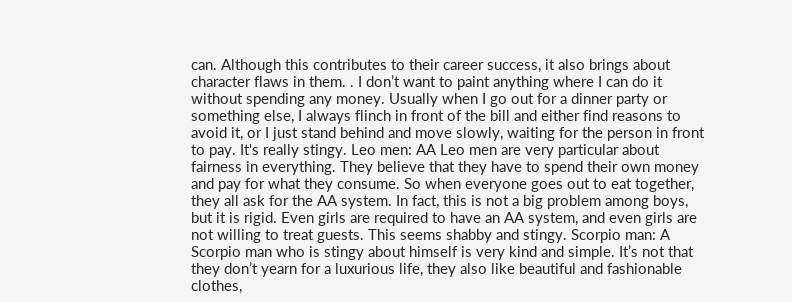can. Although this contributes to their career success, it also brings about character flaws in them. . I don’t want to paint anything where I can do it without spending any money. Usually when I go out for a dinner party or something else, I always flinch in front of the bill and either find reasons to avoid it, or I just stand behind and move slowly, waiting for the person in front to pay. It's really stingy. Leo men: AA Leo men are very particular about fairness in everything. They believe that they have to spend their own money and pay for what they consume. So when everyone goes out to eat together, they all ask for the AA system. In fact, this is not a big problem among boys, but it is rigid. Even girls are required to have an AA system, and even girls are not willing to treat guests. This seems shabby and stingy. Scorpio man: A Scorpio man who is stingy about himself is very kind and simple. It’s not that they don’t yearn for a luxurious life, they also like beautiful and fashionable clothes,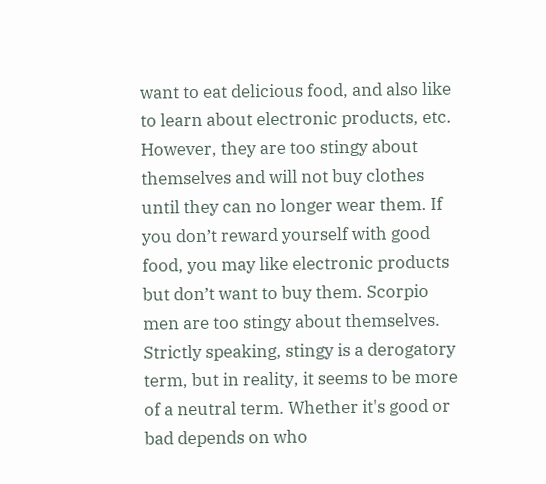want to eat delicious food, and also like to learn about electronic products, etc. However, they are too stingy about themselves and will not buy clothes until they can no longer wear them. If you don’t reward yourself with good food, you may like electronic products but don’t want to buy them. Scorpio men are too stingy about themselves. Strictly speaking, stingy is a derogatory term, but in reality, it seems to be more of a neutral term. Whether it's good or bad depends on who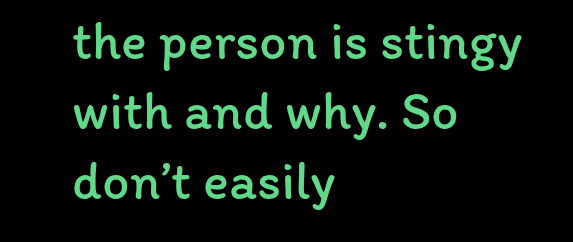the person is stingy with and why. So don’t easily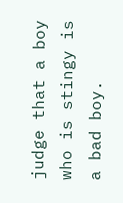judge that a boy who is stingy is a bad boy.